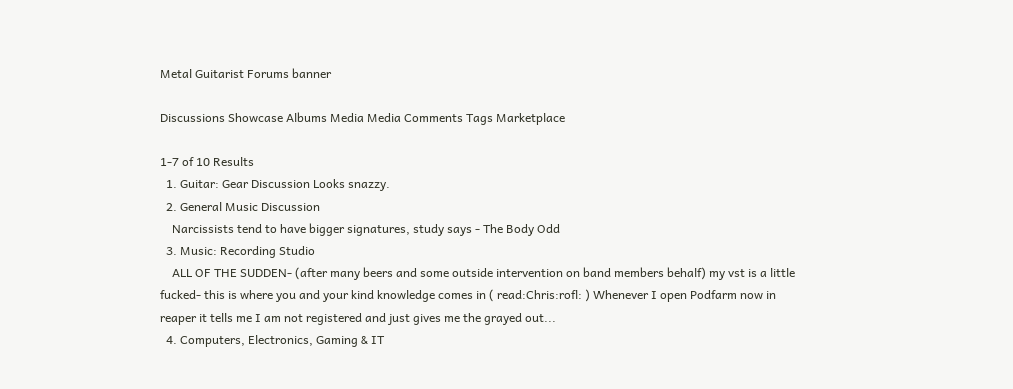Metal Guitarist Forums banner

Discussions Showcase Albums Media Media Comments Tags Marketplace

1-7 of 10 Results
  1. Guitar: Gear Discussion Looks snazzy.
  2. General Music Discussion
    Narcissists tend to have bigger signatures, study says - The Body Odd
  3. Music: Recording Studio
    ALL OF THE SUDDEN- (after many beers and some outside intervention on band members behalf) my vst is a little fucked- this is where you and your kind knowledge comes in ( read:Chris:rofl: ) Whenever I open Podfarm now in reaper it tells me I am not registered and just gives me the grayed out...
  4. Computers, Electronics, Gaming & IT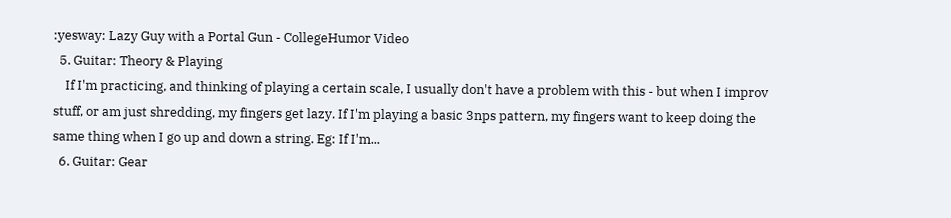:yesway: Lazy Guy with a Portal Gun - CollegeHumor Video
  5. Guitar: Theory & Playing
    If I'm practicing, and thinking of playing a certain scale, I usually don't have a problem with this - but when I improv stuff, or am just shredding, my fingers get lazy. If I'm playing a basic 3nps pattern, my fingers want to keep doing the same thing when I go up and down a string. Eg: If I'm...
  6. Guitar: Gear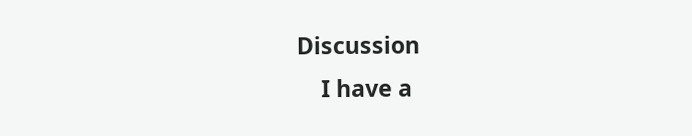Discussion
    I have a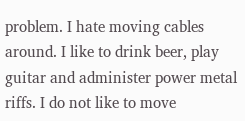problem. I hate moving cables around. I like to drink beer, play guitar and administer power metal riffs. I do not like to move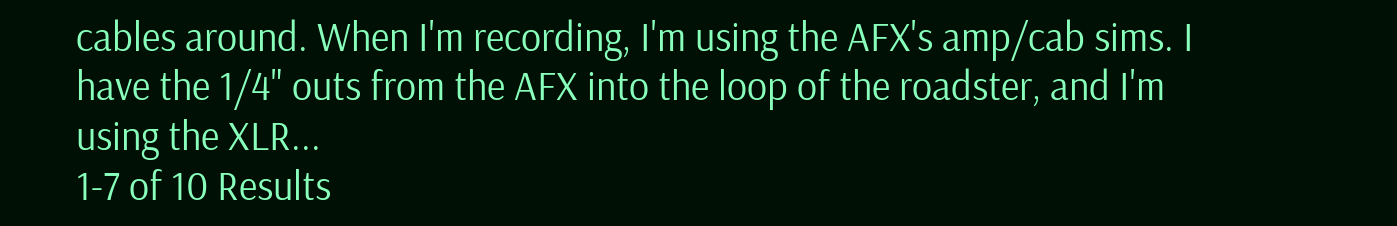cables around. When I'm recording, I'm using the AFX's amp/cab sims. I have the 1/4" outs from the AFX into the loop of the roadster, and I'm using the XLR...
1-7 of 10 Results